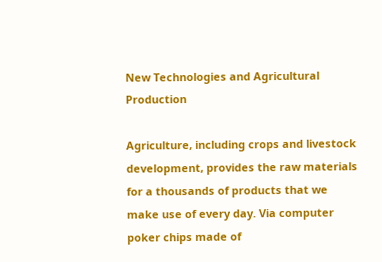New Technologies and Agricultural Production

Agriculture, including crops and livestock development, provides the raw materials for a thousands of products that we make use of every day. Via computer poker chips made of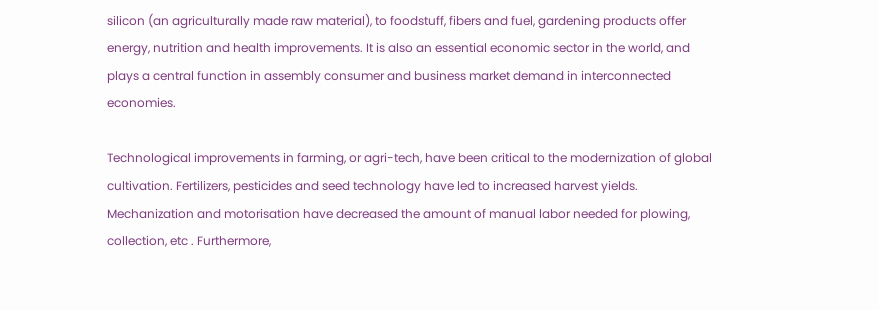silicon (an agriculturally made raw material), to foodstuff, fibers and fuel, gardening products offer energy, nutrition and health improvements. It is also an essential economic sector in the world, and plays a central function in assembly consumer and business market demand in interconnected economies.

Technological improvements in farming, or agri-tech, have been critical to the modernization of global cultivation. Fertilizers, pesticides and seed technology have led to increased harvest yields. Mechanization and motorisation have decreased the amount of manual labor needed for plowing, collection, etc . Furthermore,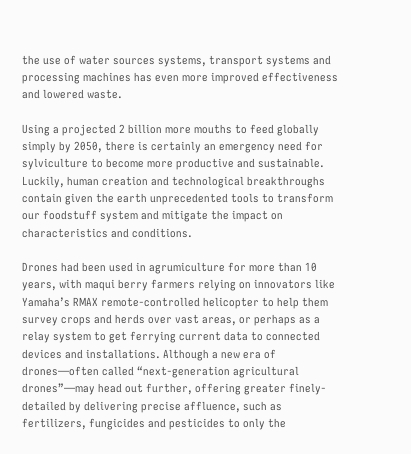the use of water sources systems, transport systems and processing machines has even more improved effectiveness and lowered waste.

Using a projected 2 billion more mouths to feed globally simply by 2050, there is certainly an emergency need for sylviculture to become more productive and sustainable. Luckily, human creation and technological breakthroughs contain given the earth unprecedented tools to transform our foodstuff system and mitigate the impact on characteristics and conditions.

Drones had been used in agrumiculture for more than 10 years, with maqui berry farmers relying on innovators like Yamaha’s RMAX remote-controlled helicopter to help them survey crops and herds over vast areas, or perhaps as a relay system to get ferrying current data to connected devices and installations. Although a new era of drones—often called “next-generation agricultural drones”—may head out further, offering greater finely-detailed by delivering precise affluence, such as fertilizers, fungicides and pesticides to only the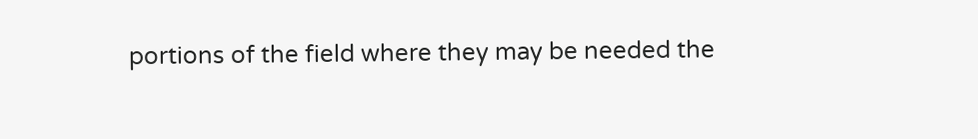portions of the field where they may be needed the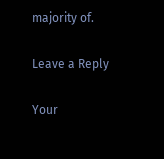majority of.

Leave a Reply

Your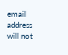email address will not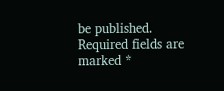be published. Required fields are marked *